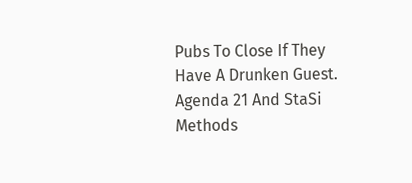Pubs To Close If They Have A Drunken Guest. Agenda 21 And StaSi Methods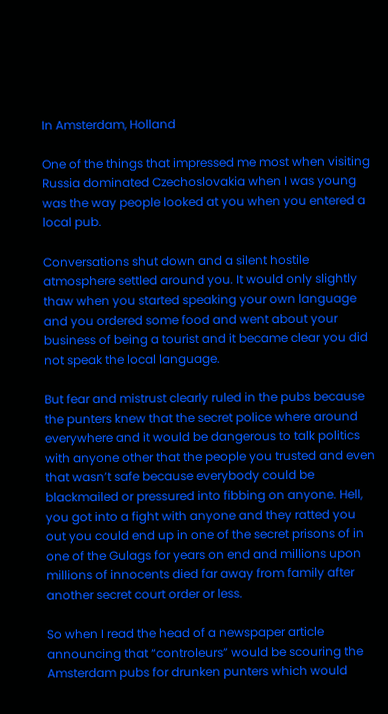In Amsterdam, Holland

One of the things that impressed me most when visiting Russia dominated Czechoslovakia when I was young was the way people looked at you when you entered a local pub.

Conversations shut down and a silent hostile atmosphere settled around you. It would only slightly thaw when you started speaking your own language and you ordered some food and went about your business of being a tourist and it became clear you did not speak the local language.

But fear and mistrust clearly ruled in the pubs because the punters knew that the secret police where around everywhere and it would be dangerous to talk politics with anyone other that the people you trusted and even that wasn’t safe because everybody could be blackmailed or pressured into fibbing on anyone. Hell, you got into a fight with anyone and they ratted you out you could end up in one of the secret prisons of in one of the Gulags for years on end and millions upon millions of innocents died far away from family after another secret court order or less.

So when I read the head of a newspaper article announcing that “controleurs” would be scouring the Amsterdam pubs for drunken punters which would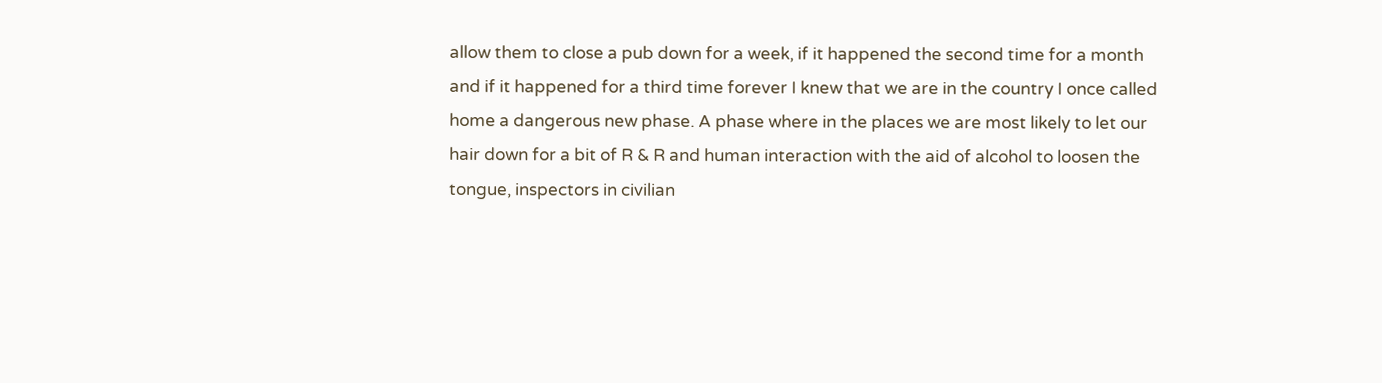allow them to close a pub down for a week, if it happened the second time for a month and if it happened for a third time forever I knew that we are in the country I once called home a dangerous new phase. A phase where in the places we are most likely to let our hair down for a bit of R & R and human interaction with the aid of alcohol to loosen the tongue, inspectors in civilian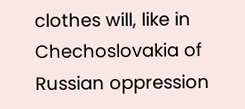clothes will, like in Chechoslovakia of Russian oppression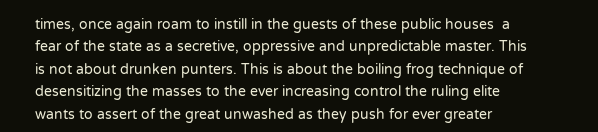times, once again roam to instill in the guests of these public houses  a fear of the state as a secretive, oppressive and unpredictable master. This is not about drunken punters. This is about the boiling frog technique of desensitizing the masses to the ever increasing control the ruling elite wants to assert of the great unwashed as they push for ever greater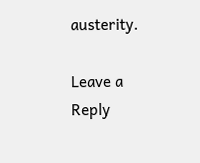austerity.

Leave a Reply